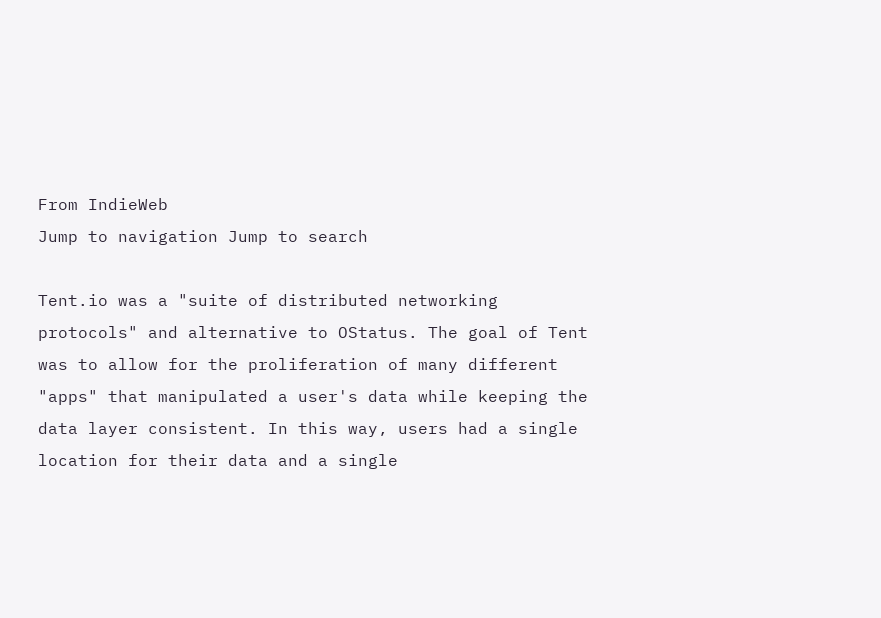From IndieWeb
Jump to navigation Jump to search

Tent.io was a "suite of distributed networking protocols" and alternative to OStatus. The goal of Tent was to allow for the proliferation of many different "apps" that manipulated a user's data while keeping the data layer consistent. In this way, users had a single location for their data and a single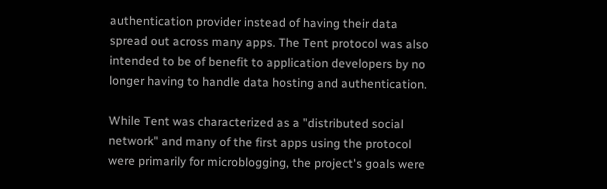authentication provider instead of having their data spread out across many apps. The Tent protocol was also intended to be of benefit to application developers by no longer having to handle data hosting and authentication.

While Tent was characterized as a "distributed social network" and many of the first apps using the protocol were primarily for microblogging, the project's goals were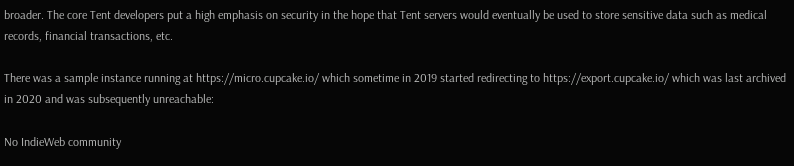broader. The core Tent developers put a high emphasis on security in the hope that Tent servers would eventually be used to store sensitive data such as medical records, financial transactions, etc.

There was a sample instance running at https://micro.cupcake.io/ which sometime in 2019 started redirecting to https://export.cupcake.io/ which was last archived in 2020 and was subsequently unreachable:

No IndieWeb community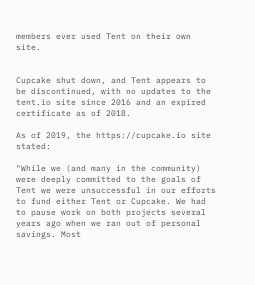members ever used Tent on their own site.


Cupcake shut down, and Tent appears to be discontinued, with no updates to the tent.io site since 2016 and an expired certificate as of 2018.

As of 2019, the https://cupcake.io site stated:

"While we (and many in the community) were deeply committed to the goals of Tent we were unsuccessful in our efforts to fund either Tent or Cupcake. We had to pause work on both projects several years ago when we ran out of personal savings. Most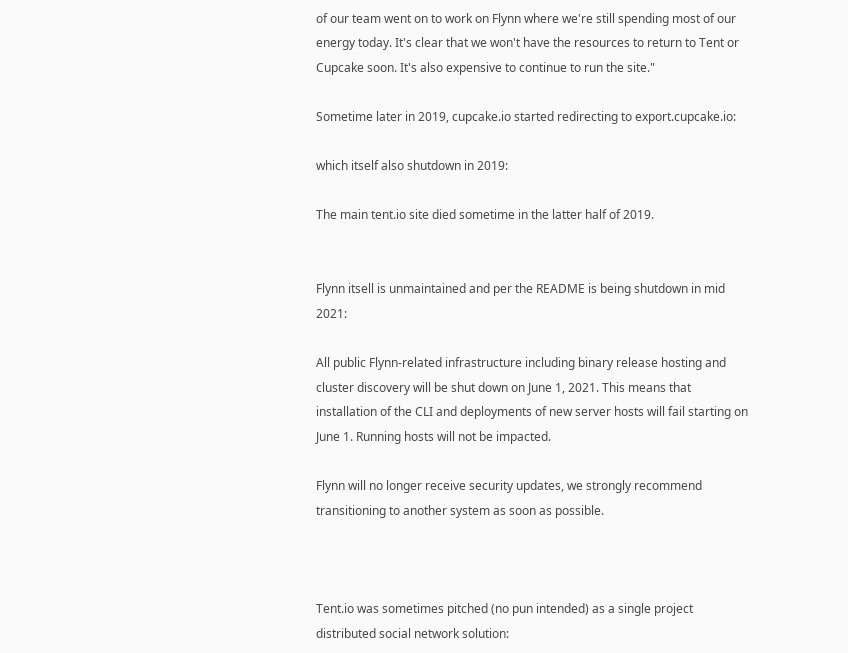of our team went on to work on Flynn where we're still spending most of our energy today. It's clear that we won't have the resources to return to Tent or Cupcake soon. It's also expensive to continue to run the site."

Sometime later in 2019, cupcake.io started redirecting to export.cupcake.io:

which itself also shutdown in 2019:

The main tent.io site died sometime in the latter half of 2019.


Flynn itsell is unmaintained and per the README is being shutdown in mid 2021:

All public Flynn-related infrastructure including binary release hosting and cluster discovery will be shut down on June 1, 2021. This means that installation of the CLI and deployments of new server hosts will fail starting on June 1. Running hosts will not be impacted.

Flynn will no longer receive security updates, we strongly recommend transitioning to another system as soon as possible.



Tent.io was sometimes pitched (no pun intended) as a single project distributed social network solution: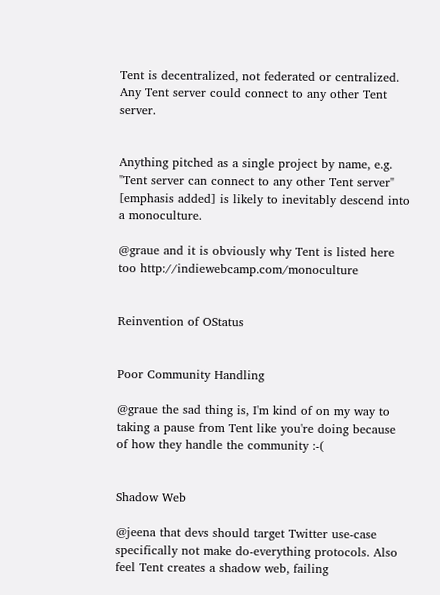Tent is decentralized, not federated or centralized. Any Tent server could connect to any other Tent server.


Anything pitched as a single project by name, e.g. "Tent server can connect to any other Tent server" [emphasis added] is likely to inevitably descend into a monoculture.

@graue and it is obviously why Tent is listed here too http://indiewebcamp.com/monoculture


Reinvention of OStatus


Poor Community Handling

@graue the sad thing is, I'm kind of on my way to taking a pause from Tent like you're doing because of how they handle the community :-(


Shadow Web

@jeena that devs should target Twitter use-case specifically not make do-everything protocols. Also feel Tent creates a shadow web, failing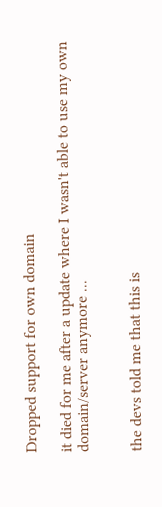Dropped support for own domain

it died for me after a update where I wasn't able to use my own domain/server anymore ...


the devs told me that this is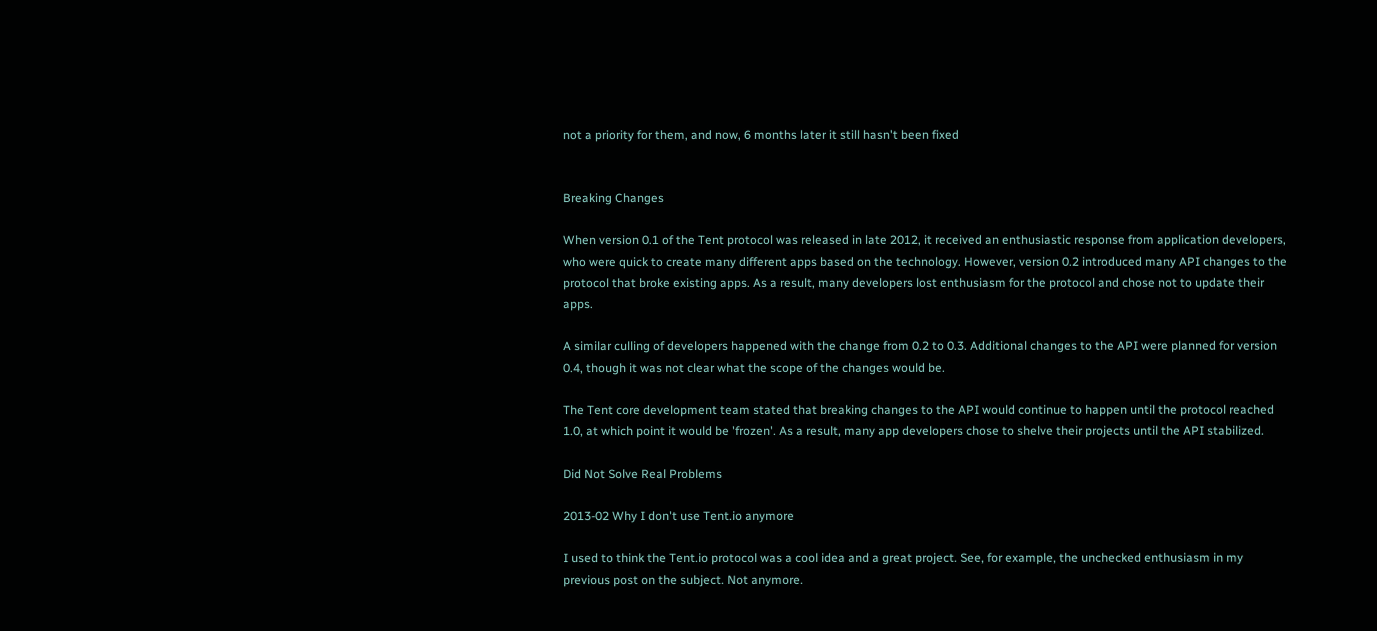not a priority for them, and now, 6 months later it still hasn't been fixed


Breaking Changes

When version 0.1 of the Tent protocol was released in late 2012, it received an enthusiastic response from application developers, who were quick to create many different apps based on the technology. However, version 0.2 introduced many API changes to the protocol that broke existing apps. As a result, many developers lost enthusiasm for the protocol and chose not to update their apps.

A similar culling of developers happened with the change from 0.2 to 0.3. Additional changes to the API were planned for version 0.4, though it was not clear what the scope of the changes would be.

The Tent core development team stated that breaking changes to the API would continue to happen until the protocol reached 1.0, at which point it would be 'frozen'. As a result, many app developers chose to shelve their projects until the API stabilized.

Did Not Solve Real Problems

2013-02 Why I don't use Tent.io anymore

I used to think the Tent.io protocol was a cool idea and a great project. See, for example, the unchecked enthusiasm in my previous post on the subject. Not anymore.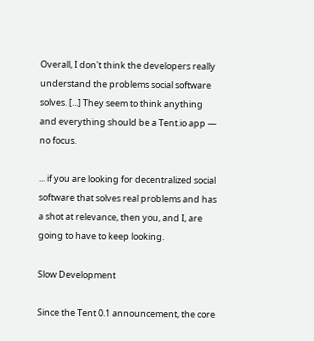Overall, I don't think the developers really understand the problems social software solves. [...] They seem to think anything and everything should be a Tent.io app — no focus.

... if you are looking for decentralized social software that solves real problems and has a shot at relevance, then you, and I, are going to have to keep looking.

Slow Development

Since the Tent 0.1 announcement, the core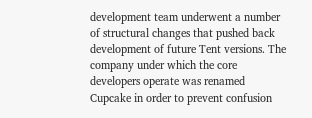development team underwent a number of structural changes that pushed back development of future Tent versions. The company under which the core developers operate was renamed Cupcake in order to prevent confusion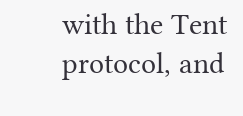with the Tent protocol, and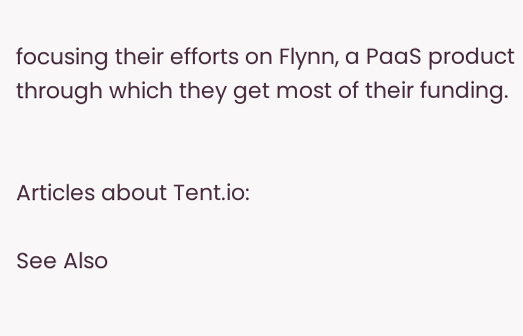focusing their efforts on Flynn, a PaaS product through which they get most of their funding.


Articles about Tent.io:

See Also